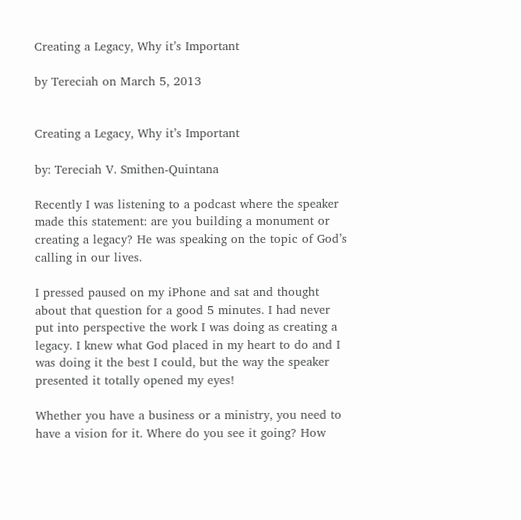Creating a Legacy, Why it’s Important

by Tereciah on March 5, 2013


Creating a Legacy, Why it’s Important

by: Tereciah V. Smithen-Quintana

Recently I was listening to a podcast where the speaker made this statement: are you building a monument or creating a legacy? He was speaking on the topic of God’s calling in our lives.

I pressed paused on my iPhone and sat and thought about that question for a good 5 minutes. I had never put into perspective the work I was doing as creating a legacy. I knew what God placed in my heart to do and I was doing it the best I could, but the way the speaker presented it totally opened my eyes!

Whether you have a business or a ministry, you need to have a vision for it. Where do you see it going? How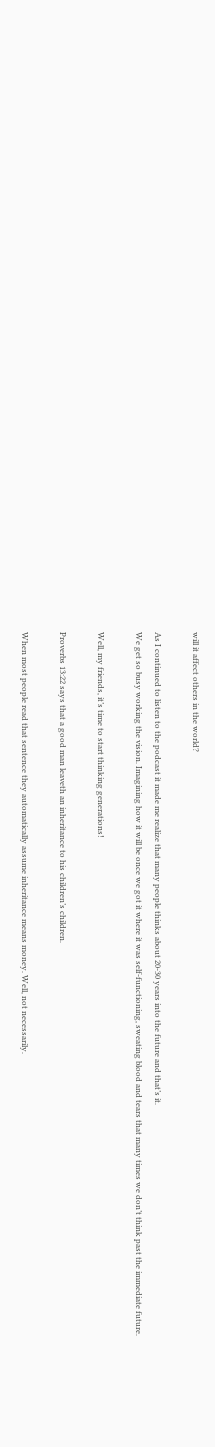will it affect others in the world?

As I continued to listen to the podcast it made me realize that many people thinks about 20-30 years into the future and that’s it.
We get so busy working the vision. Imagining how it will be once we got it where it was self-functioning, sweating blood and tears that many times we don’t think past the immediate future.

Well, my friends, it’s time to start thinking generations!

Proverbs 13:22 says that a good man leaveth an inheritance to his children’s children.

When most people read that sentence they automatically assume inheritance means money. Well, not necessarily.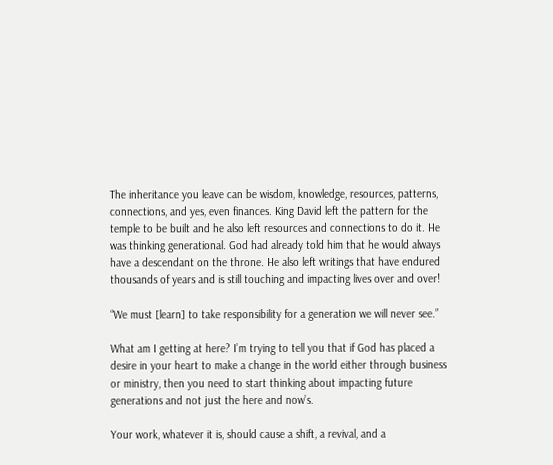The inheritance you leave can be wisdom, knowledge, resources, patterns, connections, and yes, even finances. King David left the pattern for the temple to be built and he also left resources and connections to do it. He was thinking generational. God had already told him that he would always have a descendant on the throne. He also left writings that have endured thousands of years and is still touching and impacting lives over and over!

“We must [learn] to take responsibility for a generation we will never see.”

What am I getting at here? I’m trying to tell you that if God has placed a desire in your heart to make a change in the world either through business or ministry, then you need to start thinking about impacting future generations and not just the here and now’s.

Your work, whatever it is, should cause a shift, a revival, and a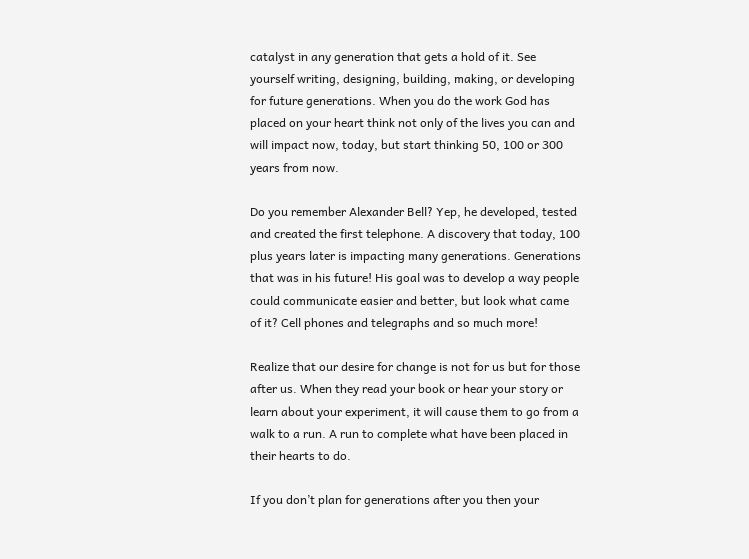catalyst in any generation that gets a hold of it. See yourself writing, designing, building, making, or developing for future generations. When you do the work God has placed on your heart think not only of the lives you can and will impact now, today, but start thinking 50, 100 or 300 years from now.

Do you remember Alexander Bell? Yep, he developed, tested and created the first telephone. A discovery that today, 100 plus years later is impacting many generations. Generations that was in his future! His goal was to develop a way people could communicate easier and better, but look what came of it? Cell phones and telegraphs and so much more!

Realize that our desire for change is not for us but for those after us. When they read your book or hear your story or learn about your experiment, it will cause them to go from a walk to a run. A run to complete what have been placed in their hearts to do.

If you don’t plan for generations after you then your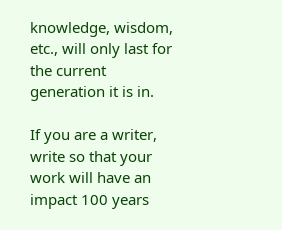knowledge, wisdom, etc., will only last for the current generation it is in.

If you are a writer, write so that your work will have an impact 100 years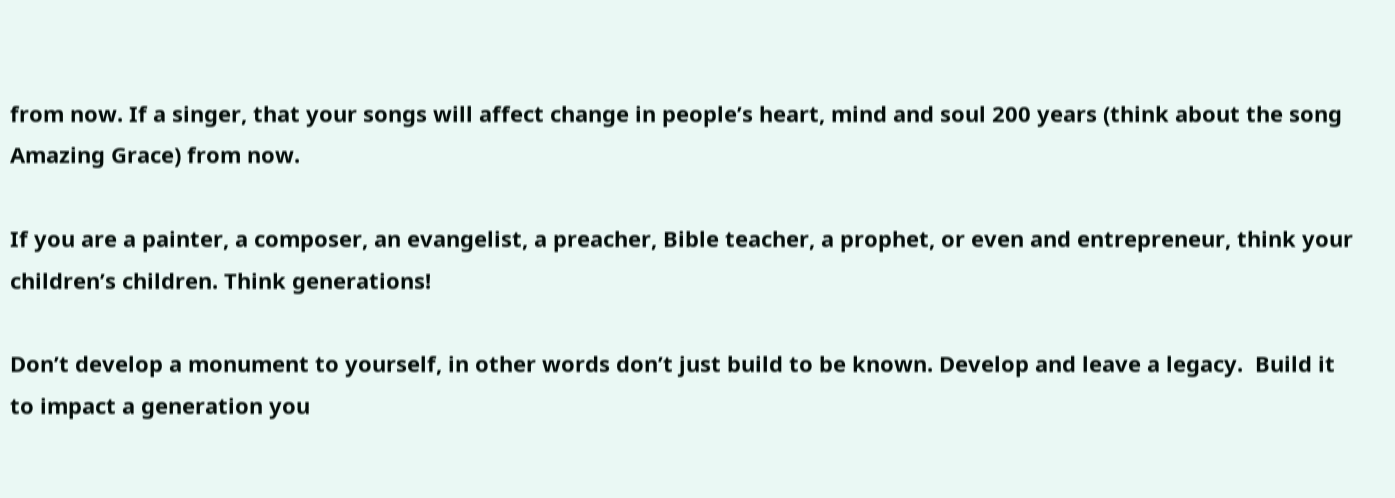from now. If a singer, that your songs will affect change in people’s heart, mind and soul 200 years (think about the song Amazing Grace) from now.

If you are a painter, a composer, an evangelist, a preacher, Bible teacher, a prophet, or even and entrepreneur, think your children’s children. Think generations!

Don’t develop a monument to yourself, in other words don’t just build to be known. Develop and leave a legacy.  Build it to impact a generation you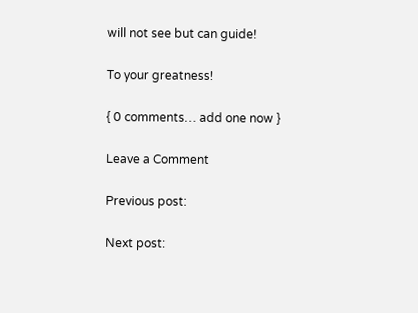will not see but can guide!

To your greatness!

{ 0 comments… add one now }

Leave a Comment

Previous post:

Next post: